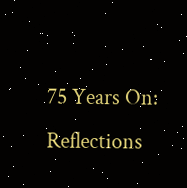75 Years On: Reflections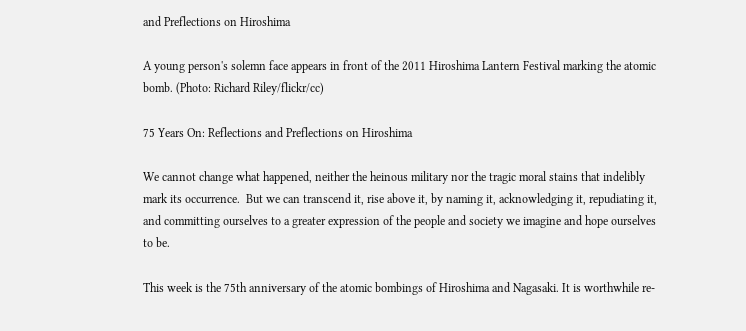and Preflections on Hiroshima

A young person's solemn face appears in front of the 2011 Hiroshima Lantern Festival marking the atomic bomb. (Photo: Richard Riley/flickr/cc)

75 Years On: Reflections and Preflections on Hiroshima

We cannot change what happened, neither the heinous military nor the tragic moral stains that indelibly mark its occurrence.  But we can transcend it, rise above it, by naming it, acknowledging it, repudiating it, and committing ourselves to a greater expression of the people and society we imagine and hope ourselves to be.

This week is the 75th anniversary of the atomic bombings of Hiroshima and Nagasaki. It is worthwhile re-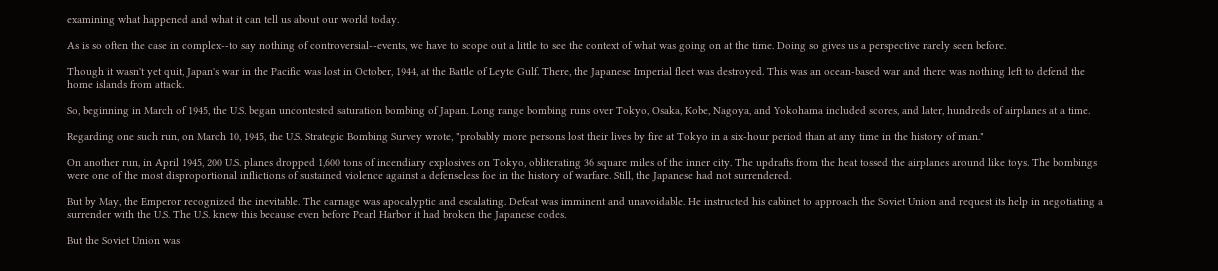examining what happened and what it can tell us about our world today.

As is so often the case in complex--to say nothing of controversial--events, we have to scope out a little to see the context of what was going on at the time. Doing so gives us a perspective rarely seen before.

Though it wasn't yet quit, Japan's war in the Pacific was lost in October, 1944, at the Battle of Leyte Gulf. There, the Japanese Imperial fleet was destroyed. This was an ocean-based war and there was nothing left to defend the home islands from attack.

So, beginning in March of 1945, the U.S. began uncontested saturation bombing of Japan. Long range bombing runs over Tokyo, Osaka, Kobe, Nagoya, and Yokohama included scores, and later, hundreds of airplanes at a time.

Regarding one such run, on March 10, 1945, the U.S. Strategic Bombing Survey wrote, "probably more persons lost their lives by fire at Tokyo in a six-hour period than at any time in the history of man."

On another run, in April 1945, 200 U.S. planes dropped 1,600 tons of incendiary explosives on Tokyo, obliterating 36 square miles of the inner city. The updrafts from the heat tossed the airplanes around like toys. The bombings were one of the most disproportional inflictions of sustained violence against a defenseless foe in the history of warfare. Still, the Japanese had not surrendered.

But by May, the Emperor recognized the inevitable. The carnage was apocalyptic and escalating. Defeat was imminent and unavoidable. He instructed his cabinet to approach the Soviet Union and request its help in negotiating a surrender with the U.S. The U.S. knew this because even before Pearl Harbor it had broken the Japanese codes.

But the Soviet Union was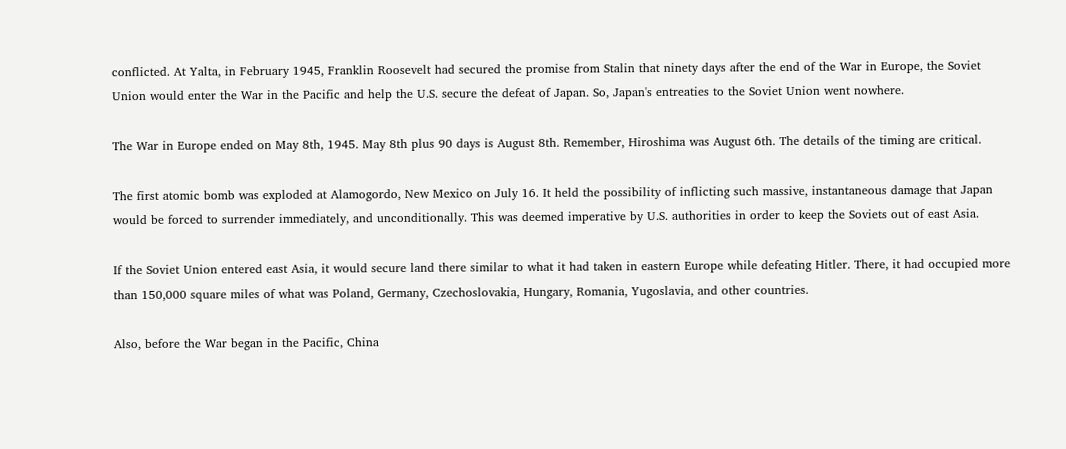conflicted. At Yalta, in February 1945, Franklin Roosevelt had secured the promise from Stalin that ninety days after the end of the War in Europe, the Soviet Union would enter the War in the Pacific and help the U.S. secure the defeat of Japan. So, Japan's entreaties to the Soviet Union went nowhere.

The War in Europe ended on May 8th, 1945. May 8th plus 90 days is August 8th. Remember, Hiroshima was August 6th. The details of the timing are critical.

The first atomic bomb was exploded at Alamogordo, New Mexico on July 16. It held the possibility of inflicting such massive, instantaneous damage that Japan would be forced to surrender immediately, and unconditionally. This was deemed imperative by U.S. authorities in order to keep the Soviets out of east Asia.

If the Soviet Union entered east Asia, it would secure land there similar to what it had taken in eastern Europe while defeating Hitler. There, it had occupied more than 150,000 square miles of what was Poland, Germany, Czechoslovakia, Hungary, Romania, Yugoslavia, and other countries.

Also, before the War began in the Pacific, China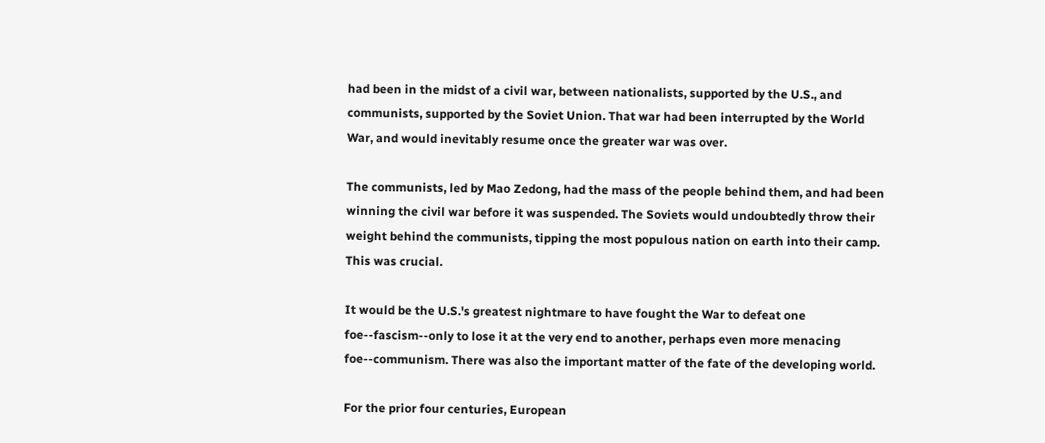had been in the midst of a civil war, between nationalists, supported by the U.S., and communists, supported by the Soviet Union. That war had been interrupted by the World War, and would inevitably resume once the greater war was over.

The communists, led by Mao Zedong, had the mass of the people behind them, and had been winning the civil war before it was suspended. The Soviets would undoubtedly throw their weight behind the communists, tipping the most populous nation on earth into their camp. This was crucial.

It would be the U.S.'s greatest nightmare to have fought the War to defeat one foe--fascism--only to lose it at the very end to another, perhaps even more menacing foe--communism. There was also the important matter of the fate of the developing world.

For the prior four centuries, European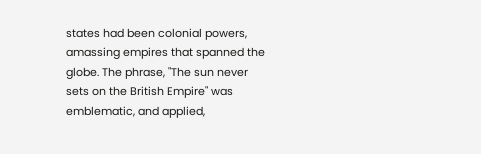states had been colonial powers, amassing empires that spanned the globe. The phrase, "The sun never sets on the British Empire" was emblematic, and applied,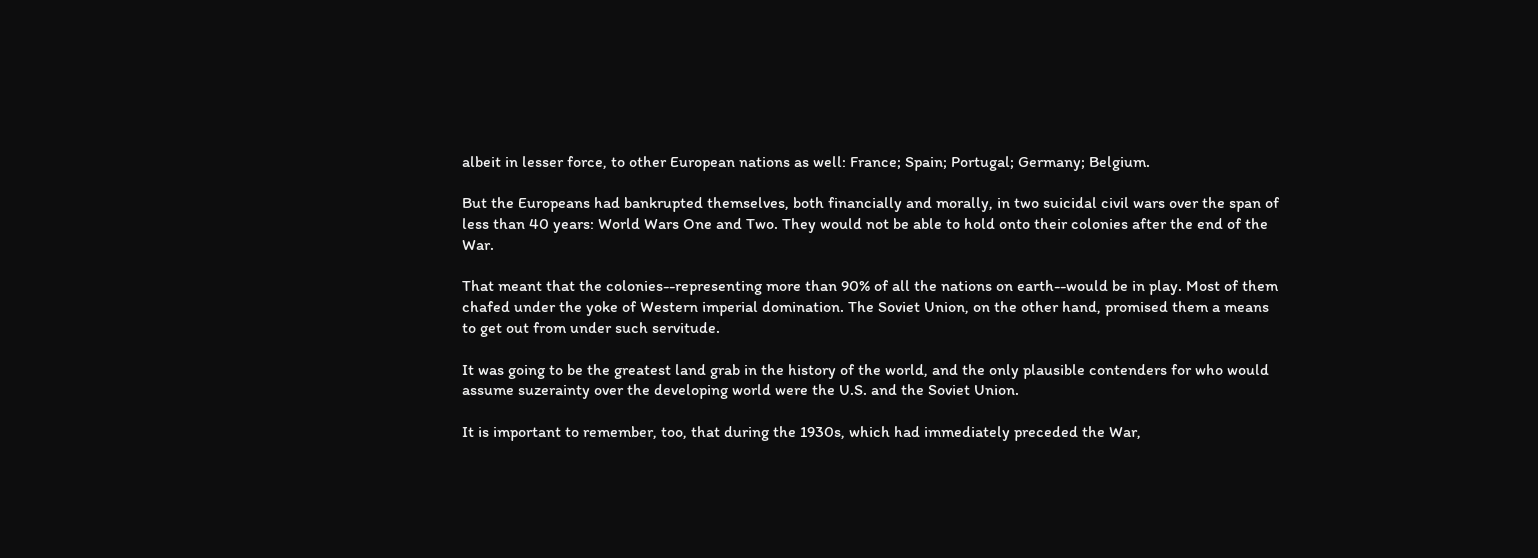albeit in lesser force, to other European nations as well: France; Spain; Portugal; Germany; Belgium.

But the Europeans had bankrupted themselves, both financially and morally, in two suicidal civil wars over the span of less than 40 years: World Wars One and Two. They would not be able to hold onto their colonies after the end of the War.

That meant that the colonies--representing more than 90% of all the nations on earth--would be in play. Most of them chafed under the yoke of Western imperial domination. The Soviet Union, on the other hand, promised them a means to get out from under such servitude.

It was going to be the greatest land grab in the history of the world, and the only plausible contenders for who would assume suzerainty over the developing world were the U.S. and the Soviet Union.

It is important to remember, too, that during the 1930s, which had immediately preceded the War,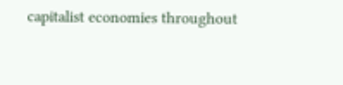capitalist economies throughout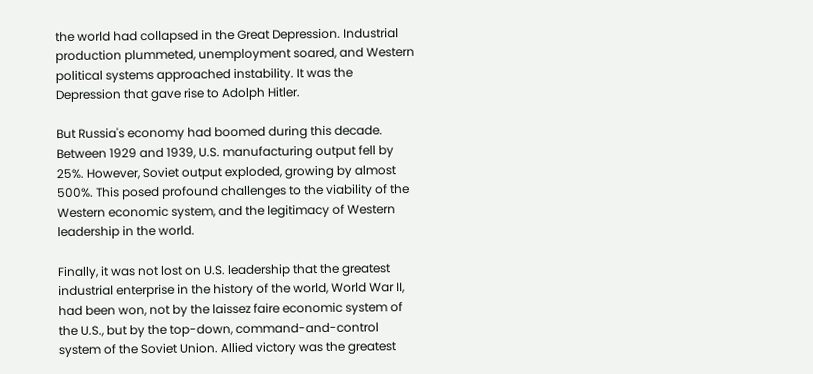the world had collapsed in the Great Depression. Industrial production plummeted, unemployment soared, and Western political systems approached instability. It was the Depression that gave rise to Adolph Hitler.

But Russia's economy had boomed during this decade. Between 1929 and 1939, U.S. manufacturing output fell by 25%. However, Soviet output exploded, growing by almost 500%. This posed profound challenges to the viability of the Western economic system, and the legitimacy of Western leadership in the world.

Finally, it was not lost on U.S. leadership that the greatest industrial enterprise in the history of the world, World War II, had been won, not by the laissez faire economic system of the U.S., but by the top-down, command-and-control system of the Soviet Union. Allied victory was the greatest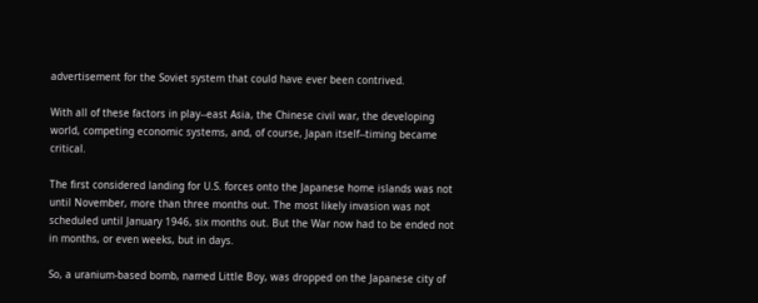advertisement for the Soviet system that could have ever been contrived.

With all of these factors in play--east Asia, the Chinese civil war, the developing world, competing economic systems, and, of course, Japan itself--timing became critical.

The first considered landing for U.S. forces onto the Japanese home islands was not until November, more than three months out. The most likely invasion was not scheduled until January 1946, six months out. But the War now had to be ended not in months, or even weeks, but in days.

So, a uranium-based bomb, named Little Boy, was dropped on the Japanese city of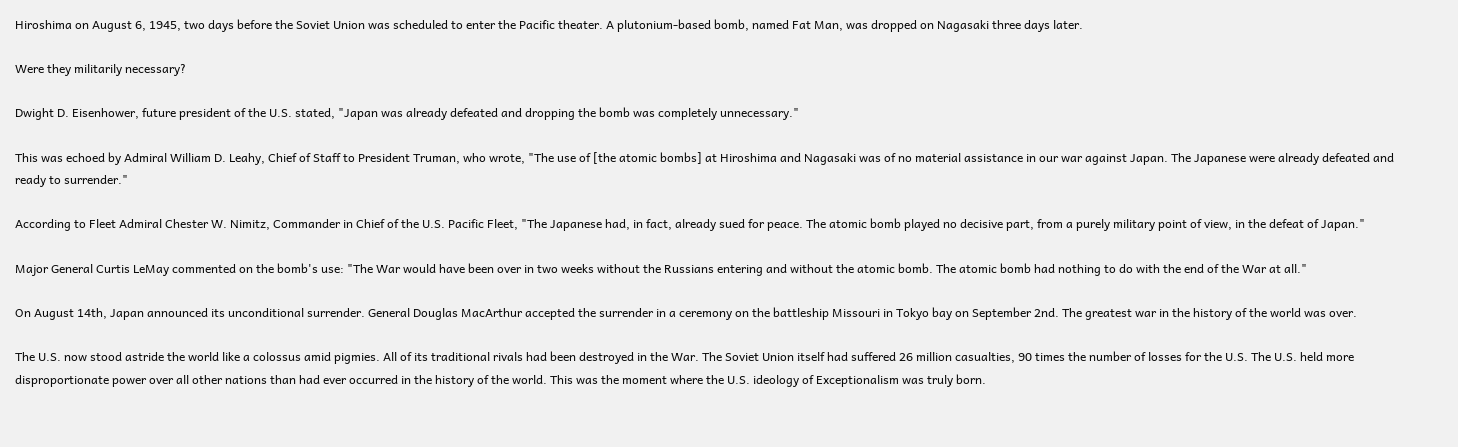Hiroshima on August 6, 1945, two days before the Soviet Union was scheduled to enter the Pacific theater. A plutonium-based bomb, named Fat Man, was dropped on Nagasaki three days later.

Were they militarily necessary?

Dwight D. Eisenhower, future president of the U.S. stated, "Japan was already defeated and dropping the bomb was completely unnecessary."

This was echoed by Admiral William D. Leahy, Chief of Staff to President Truman, who wrote, "The use of [the atomic bombs] at Hiroshima and Nagasaki was of no material assistance in our war against Japan. The Japanese were already defeated and ready to surrender."

According to Fleet Admiral Chester W. Nimitz, Commander in Chief of the U.S. Pacific Fleet, "The Japanese had, in fact, already sued for peace. The atomic bomb played no decisive part, from a purely military point of view, in the defeat of Japan."

Major General Curtis LeMay commented on the bomb's use: "The War would have been over in two weeks without the Russians entering and without the atomic bomb. The atomic bomb had nothing to do with the end of the War at all."

On August 14th, Japan announced its unconditional surrender. General Douglas MacArthur accepted the surrender in a ceremony on the battleship Missouri in Tokyo bay on September 2nd. The greatest war in the history of the world was over.

The U.S. now stood astride the world like a colossus amid pigmies. All of its traditional rivals had been destroyed in the War. The Soviet Union itself had suffered 26 million casualties, 90 times the number of losses for the U.S. The U.S. held more disproportionate power over all other nations than had ever occurred in the history of the world. This was the moment where the U.S. ideology of Exceptionalism was truly born.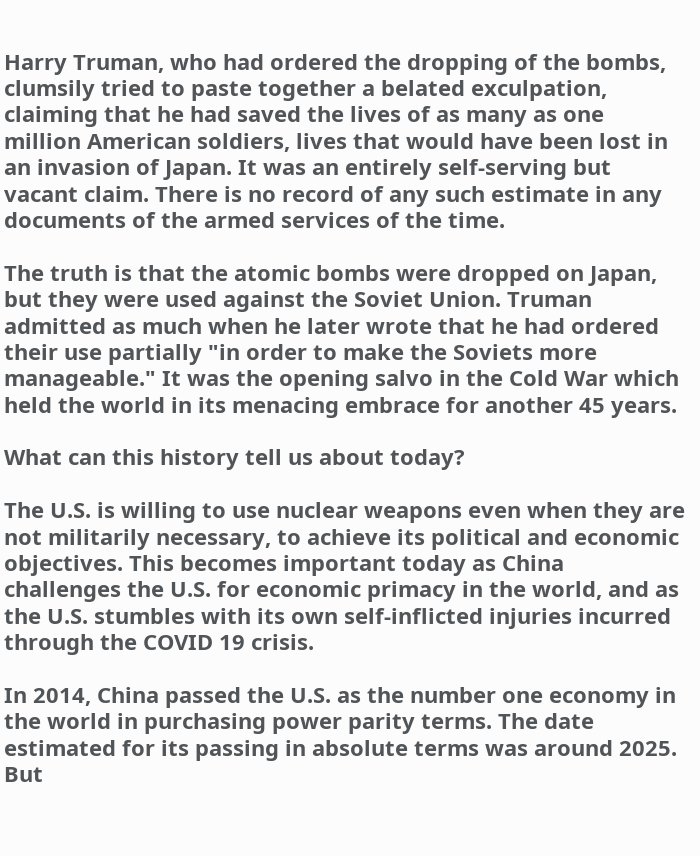Harry Truman, who had ordered the dropping of the bombs, clumsily tried to paste together a belated exculpation, claiming that he had saved the lives of as many as one million American soldiers, lives that would have been lost in an invasion of Japan. It was an entirely self-serving but vacant claim. There is no record of any such estimate in any documents of the armed services of the time.

The truth is that the atomic bombs were dropped on Japan, but they were used against the Soviet Union. Truman admitted as much when he later wrote that he had ordered their use partially "in order to make the Soviets more manageable." It was the opening salvo in the Cold War which held the world in its menacing embrace for another 45 years.

What can this history tell us about today?

The U.S. is willing to use nuclear weapons even when they are not militarily necessary, to achieve its political and economic objectives. This becomes important today as China challenges the U.S. for economic primacy in the world, and as the U.S. stumbles with its own self-inflicted injuries incurred through the COVID 19 crisis.

In 2014, China passed the U.S. as the number one economy in the world in purchasing power parity terms. The date estimated for its passing in absolute terms was around 2025. But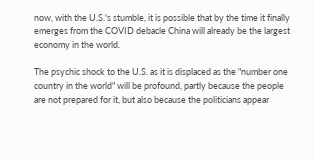now, with the U.S.'s stumble, it is possible that by the time it finally emerges from the COVID debacle China will already be the largest economy in the world.

The psychic shock to the U.S. as it is displaced as the "number one country in the world" will be profound, partly because the people are not prepared for it, but also because the politicians appear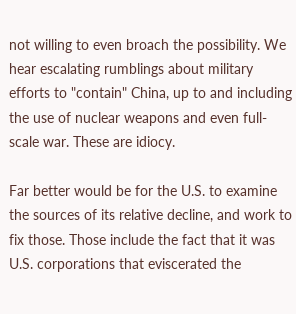not willing to even broach the possibility. We hear escalating rumblings about military efforts to "contain" China, up to and including the use of nuclear weapons and even full-scale war. These are idiocy.

Far better would be for the U.S. to examine the sources of its relative decline, and work to fix those. Those include the fact that it was U.S. corporations that eviscerated the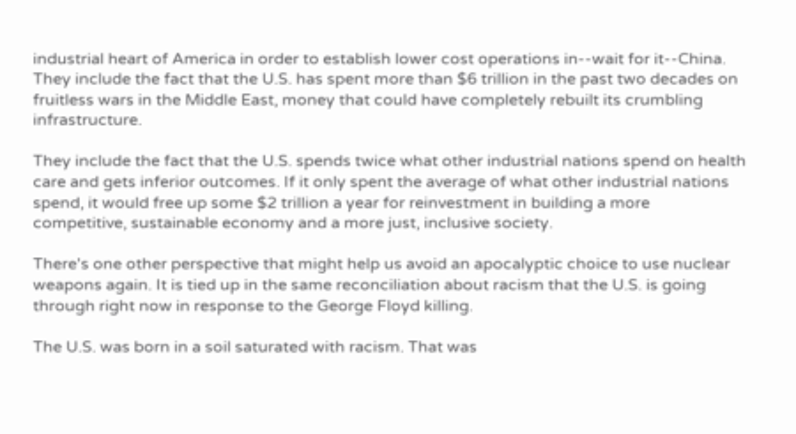industrial heart of America in order to establish lower cost operations in--wait for it--China. They include the fact that the U.S. has spent more than $6 trillion in the past two decades on fruitless wars in the Middle East, money that could have completely rebuilt its crumbling infrastructure.

They include the fact that the U.S. spends twice what other industrial nations spend on health care and gets inferior outcomes. If it only spent the average of what other industrial nations spend, it would free up some $2 trillion a year for reinvestment in building a more competitive, sustainable economy and a more just, inclusive society.

There's one other perspective that might help us avoid an apocalyptic choice to use nuclear weapons again. It is tied up in the same reconciliation about racism that the U.S. is going through right now in response to the George Floyd killing.

The U.S. was born in a soil saturated with racism. That was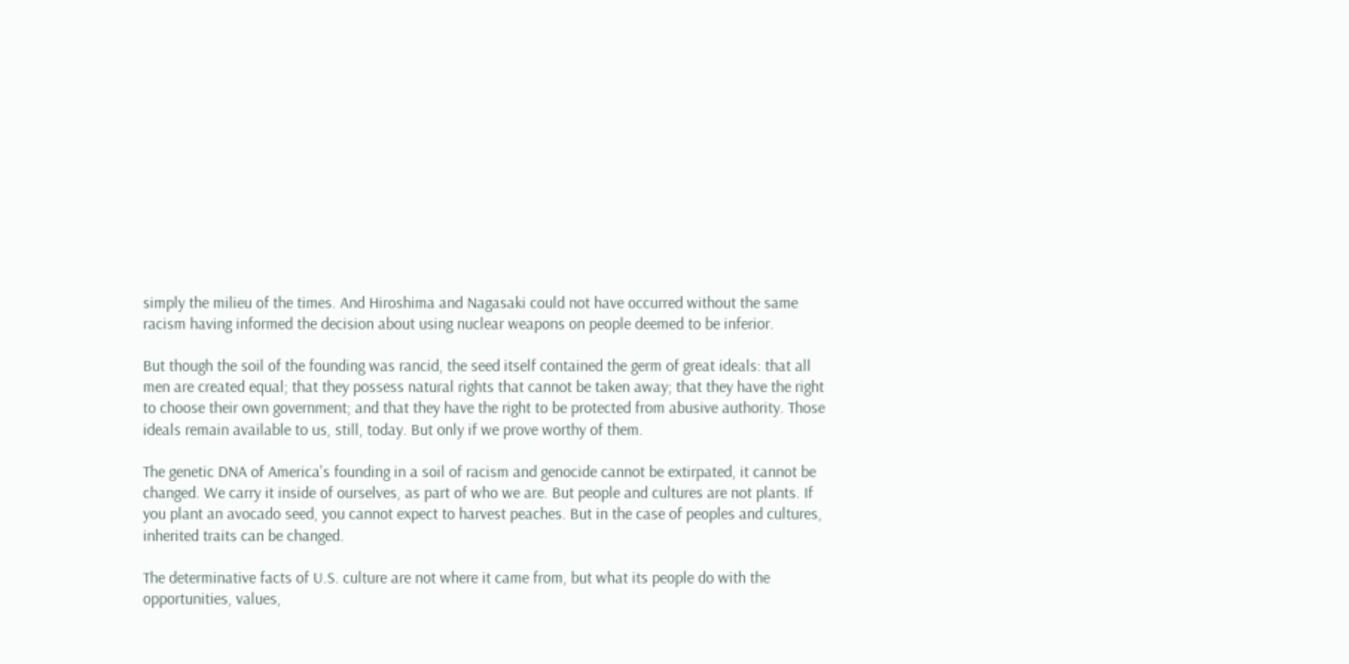simply the milieu of the times. And Hiroshima and Nagasaki could not have occurred without the same racism having informed the decision about using nuclear weapons on people deemed to be inferior.

But though the soil of the founding was rancid, the seed itself contained the germ of great ideals: that all men are created equal; that they possess natural rights that cannot be taken away; that they have the right to choose their own government; and that they have the right to be protected from abusive authority. Those ideals remain available to us, still, today. But only if we prove worthy of them.

The genetic DNA of America's founding in a soil of racism and genocide cannot be extirpated, it cannot be changed. We carry it inside of ourselves, as part of who we are. But people and cultures are not plants. If you plant an avocado seed, you cannot expect to harvest peaches. But in the case of peoples and cultures, inherited traits can be changed.

The determinative facts of U.S. culture are not where it came from, but what its people do with the opportunities, values,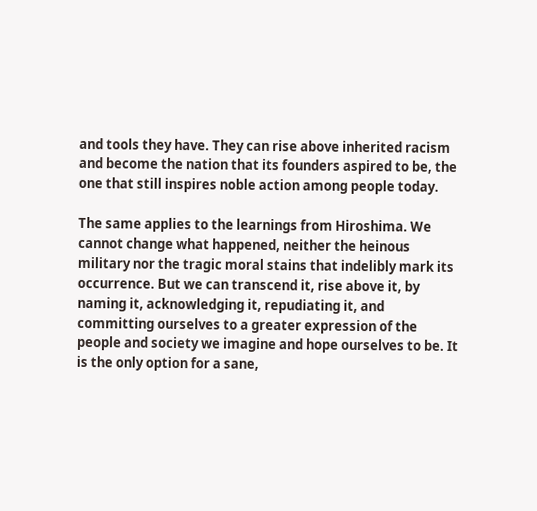and tools they have. They can rise above inherited racism and become the nation that its founders aspired to be, the one that still inspires noble action among people today.

The same applies to the learnings from Hiroshima. We cannot change what happened, neither the heinous military nor the tragic moral stains that indelibly mark its occurrence. But we can transcend it, rise above it, by naming it, acknowledging it, repudiating it, and committing ourselves to a greater expression of the people and society we imagine and hope ourselves to be. It is the only option for a sane,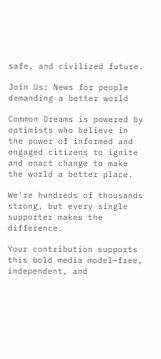safe, and civilized future.

Join Us: News for people demanding a better world

Common Dreams is powered by optimists who believe in the power of informed and engaged citizens to ignite and enact change to make the world a better place.

We're hundreds of thousands strong, but every single supporter makes the difference.

Your contribution supports this bold media model—free, independent, and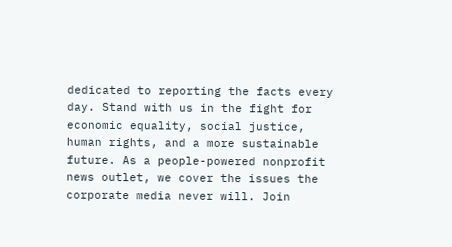dedicated to reporting the facts every day. Stand with us in the fight for economic equality, social justice, human rights, and a more sustainable future. As a people-powered nonprofit news outlet, we cover the issues the corporate media never will. Join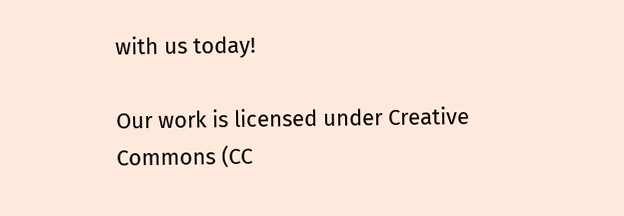with us today!

Our work is licensed under Creative Commons (CC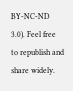BY-NC-ND 3.0). Feel free to republish and share widely.